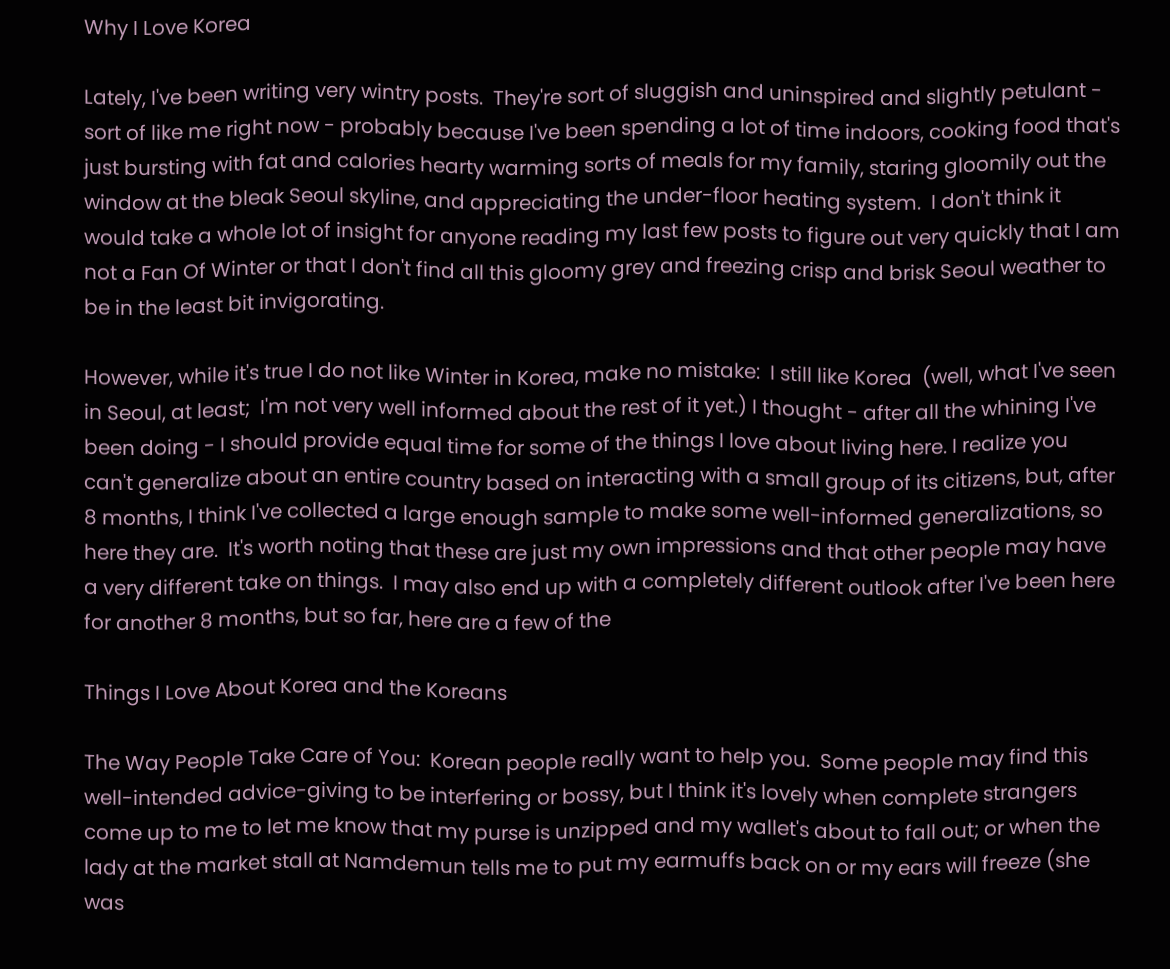Why I Love Korea

Lately, I've been writing very wintry posts.  They're sort of sluggish and uninspired and slightly petulant - sort of like me right now - probably because I've been spending a lot of time indoors, cooking food that's just bursting with fat and calories hearty warming sorts of meals for my family, staring gloomily out the window at the bleak Seoul skyline, and appreciating the under-floor heating system.  I don't think it would take a whole lot of insight for anyone reading my last few posts to figure out very quickly that I am not a Fan Of Winter or that I don't find all this gloomy grey and freezing crisp and brisk Seoul weather to be in the least bit invigorating.

However, while it's true I do not like Winter in Korea, make no mistake:  I still like Korea  (well, what I've seen in Seoul, at least;  I'm not very well informed about the rest of it yet.) I thought - after all the whining I've been doing - I should provide equal time for some of the things I love about living here. I realize you can't generalize about an entire country based on interacting with a small group of its citizens, but, after 8 months, I think I've collected a large enough sample to make some well-informed generalizations, so here they are.  It's worth noting that these are just my own impressions and that other people may have a very different take on things.  I may also end up with a completely different outlook after I've been here for another 8 months, but so far, here are a few of the

Things I Love About Korea and the Koreans

The Way People Take Care of You:  Korean people really want to help you.  Some people may find this well-intended advice-giving to be interfering or bossy, but I think it's lovely when complete strangers come up to me to let me know that my purse is unzipped and my wallet's about to fall out; or when the lady at the market stall at Namdemun tells me to put my earmuffs back on or my ears will freeze (she was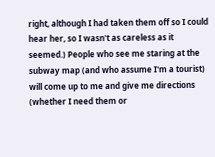right, although I had taken them off so I could hear her, so I wasn't as careless as it seemed.) People who see me staring at the subway map (and who assume I'm a tourist) will come up to me and give me directions (whether I need them or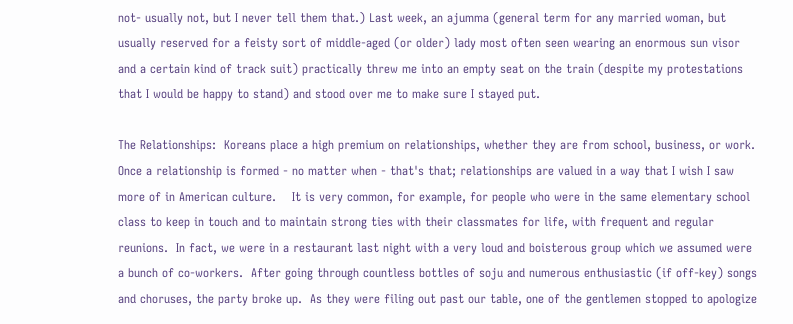not- usually not, but I never tell them that.) Last week, an ajumma (general term for any married woman, but usually reserved for a feisty sort of middle-aged (or older) lady most often seen wearing an enormous sun visor and a certain kind of track suit) practically threw me into an empty seat on the train (despite my protestations that I would be happy to stand) and stood over me to make sure I stayed put.

The Relationships:  Koreans place a high premium on relationships, whether they are from school, business, or work.  Once a relationship is formed - no matter when - that's that; relationships are valued in a way that I wish I saw more of in American culture.    It is very common, for example, for people who were in the same elementary school class to keep in touch and to maintain strong ties with their classmates for life, with frequent and regular reunions.  In fact, we were in a restaurant last night with a very loud and boisterous group which we assumed were a bunch of co-workers.  After going through countless bottles of soju and numerous enthusiastic (if off-key) songs and choruses, the party broke up.  As they were filing out past our table, one of the gentlemen stopped to apologize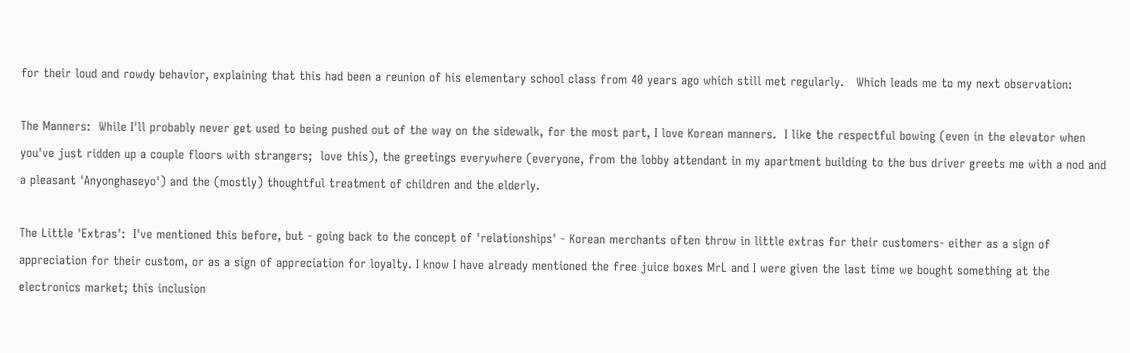for their loud and rowdy behavior, explaining that this had been a reunion of his elementary school class from 40 years ago which still met regularly.   Which leads me to my next observation:

The Manners:  While I'll probably never get used to being pushed out of the way on the sidewalk, for the most part, I love Korean manners.  I like the respectful bowing (even in the elevator when you've just ridden up a couple floors with strangers;  love this), the greetings everywhere (everyone, from the lobby attendant in my apartment building to the bus driver greets me with a nod and a pleasant 'Anyonghaseyo') and the (mostly) thoughtful treatment of children and the elderly.

The Little 'Extras':  I've mentioned this before, but - going back to the concept of 'relationships' - Korean merchants often throw in little extras for their customers- either as a sign of appreciation for their custom, or as a sign of appreciation for loyalty. I know I have already mentioned the free juice boxes MrL and I were given the last time we bought something at the electronics market; this inclusion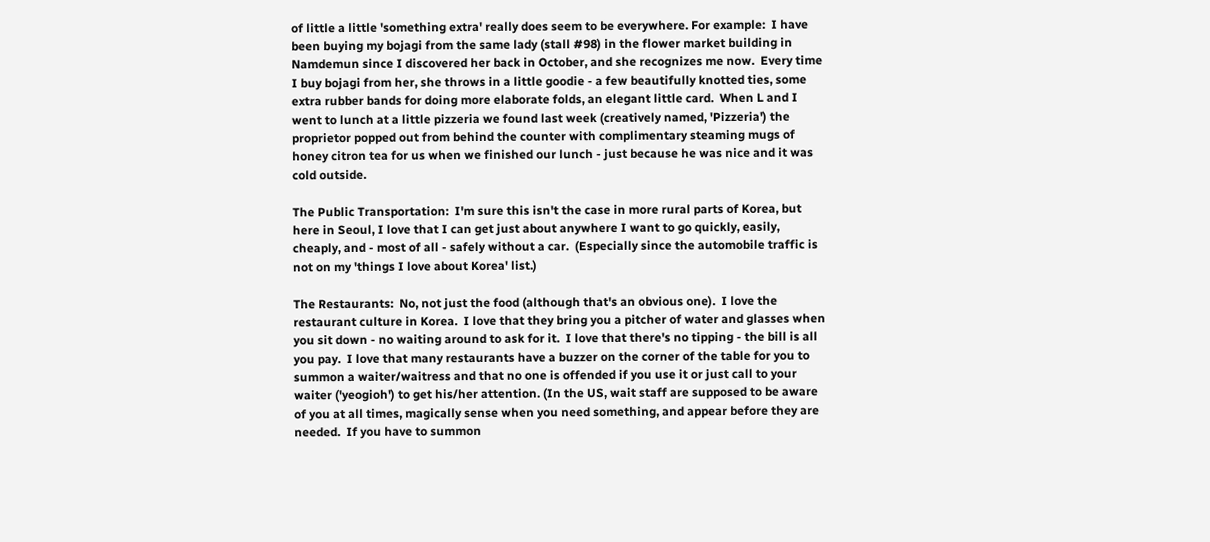of little a little 'something extra' really does seem to be everywhere. For example:  I have been buying my bojagi from the same lady (stall #98) in the flower market building in Namdemun since I discovered her back in October, and she recognizes me now.  Every time I buy bojagi from her, she throws in a little goodie - a few beautifully knotted ties, some extra rubber bands for doing more elaborate folds, an elegant little card.  When L and I went to lunch at a little pizzeria we found last week (creatively named, 'Pizzeria') the proprietor popped out from behind the counter with complimentary steaming mugs of honey citron tea for us when we finished our lunch - just because he was nice and it was cold outside.

The Public Transportation:  I'm sure this isn't the case in more rural parts of Korea, but here in Seoul, I love that I can get just about anywhere I want to go quickly, easily, cheaply, and - most of all - safely without a car.  (Especially since the automobile traffic is not on my 'things I love about Korea' list.)

The Restaurants:  No, not just the food (although that's an obvious one).  I love the restaurant culture in Korea.  I love that they bring you a pitcher of water and glasses when you sit down - no waiting around to ask for it.  I love that there's no tipping - the bill is all you pay.  I love that many restaurants have a buzzer on the corner of the table for you to summon a waiter/waitress and that no one is offended if you use it or just call to your waiter ('yeogioh') to get his/her attention. (In the US, wait staff are supposed to be aware of you at all times, magically sense when you need something, and appear before they are needed.  If you have to summon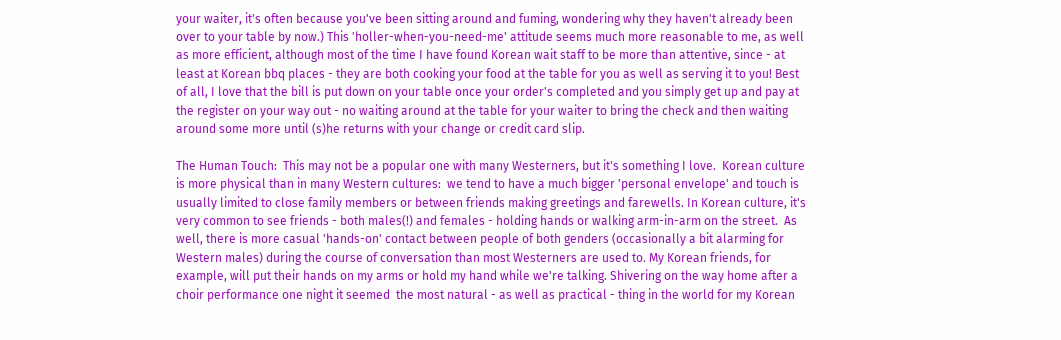your waiter, it's often because you've been sitting around and fuming, wondering why they haven't already been over to your table by now.) This 'holler-when-you-need-me' attitude seems much more reasonable to me, as well as more efficient, although most of the time I have found Korean wait staff to be more than attentive, since - at least at Korean bbq places - they are both cooking your food at the table for you as well as serving it to you! Best of all, I love that the bill is put down on your table once your order's completed and you simply get up and pay at the register on your way out - no waiting around at the table for your waiter to bring the check and then waiting around some more until (s)he returns with your change or credit card slip.

The Human Touch:  This may not be a popular one with many Westerners, but it's something I love.  Korean culture is more physical than in many Western cultures:  we tend to have a much bigger 'personal envelope' and touch is usually limited to close family members or between friends making greetings and farewells. In Korean culture, it's very common to see friends - both males(!) and females - holding hands or walking arm-in-arm on the street.  As well, there is more casual 'hands-on' contact between people of both genders (occasionally a bit alarming for Western males) during the course of conversation than most Westerners are used to. My Korean friends, for example, will put their hands on my arms or hold my hand while we're talking. Shivering on the way home after a choir performance one night it seemed  the most natural - as well as practical - thing in the world for my Korean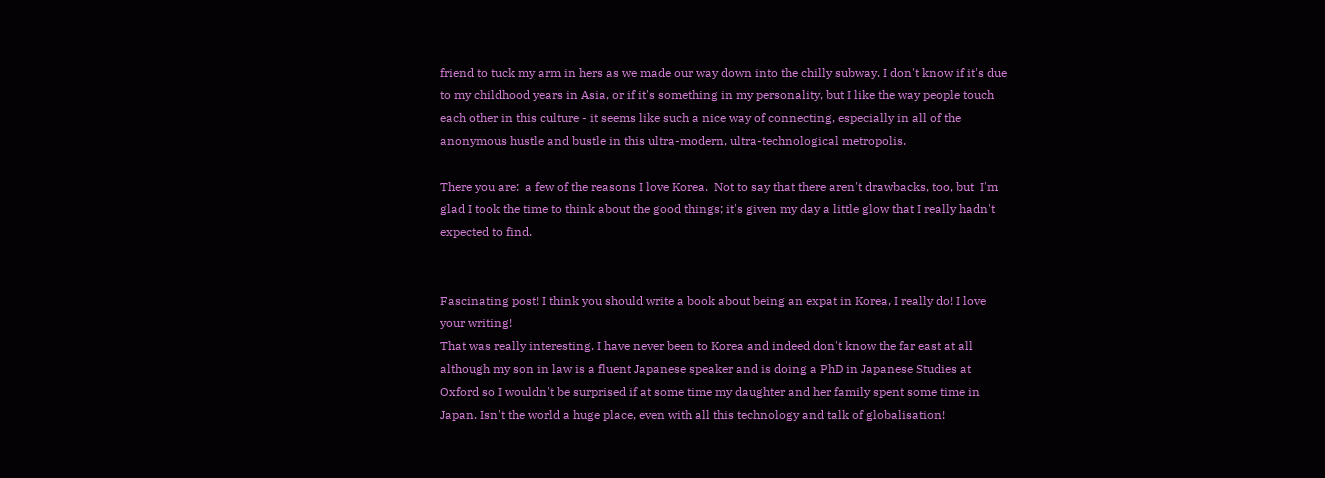friend to tuck my arm in hers as we made our way down into the chilly subway. I don't know if it's due to my childhood years in Asia, or if it's something in my personality, but I like the way people touch each other in this culture - it seems like such a nice way of connecting, especially in all of the anonymous hustle and bustle in this ultra-modern, ultra-technological metropolis.

There you are:  a few of the reasons I love Korea.  Not to say that there aren't drawbacks, too, but  I'm glad I took the time to think about the good things; it's given my day a little glow that I really hadn't expected to find.


Fascinating post! I think you should write a book about being an expat in Korea, I really do! I love your writing!
That was really interesting. I have never been to Korea and indeed don't know the far east at all although my son in law is a fluent Japanese speaker and is doing a PhD in Japanese Studies at Oxford so I wouldn't be surprised if at some time my daughter and her family spent some time in Japan. Isn't the world a huge place, even with all this technology and talk of globalisation!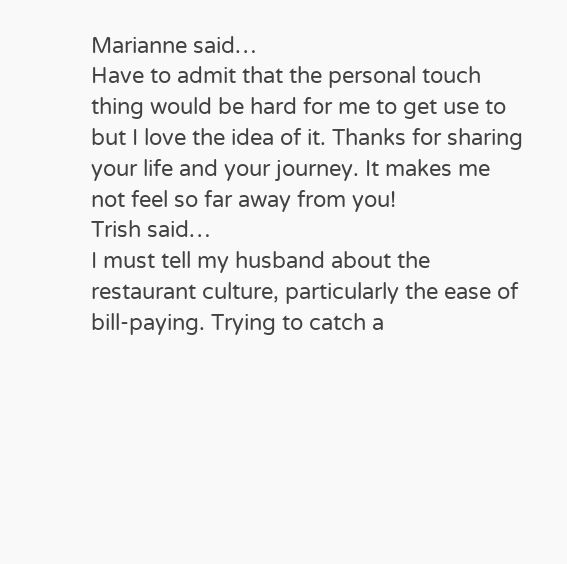Marianne said…
Have to admit that the personal touch thing would be hard for me to get use to but I love the idea of it. Thanks for sharing your life and your journey. It makes me not feel so far away from you!
Trish said…
I must tell my husband about the restaurant culture, particularly the ease of bill-paying. Trying to catch a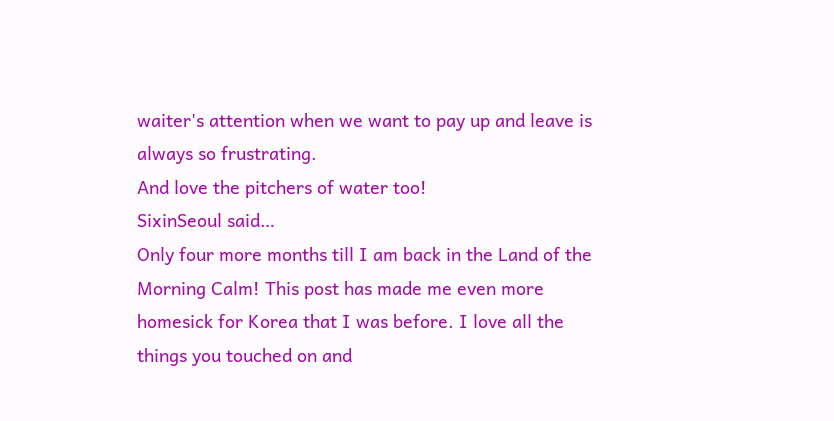waiter's attention when we want to pay up and leave is always so frustrating.
And love the pitchers of water too!
SixinSeoul said…
Only four more months till I am back in the Land of the Morning Calm! This post has made me even more homesick for Korea that I was before. I love all the things you touched on and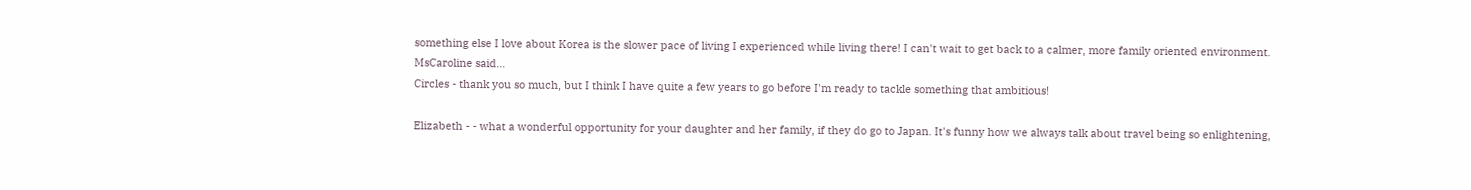something else I love about Korea is the slower pace of living I experienced while living there! I can't wait to get back to a calmer, more family oriented environment.
MsCaroline said…
Circles - thank you so much, but I think I have quite a few years to go before I'm ready to tackle something that ambitious!

Elizabeth - - what a wonderful opportunity for your daughter and her family, if they do go to Japan. It's funny how we always talk about travel being so enlightening,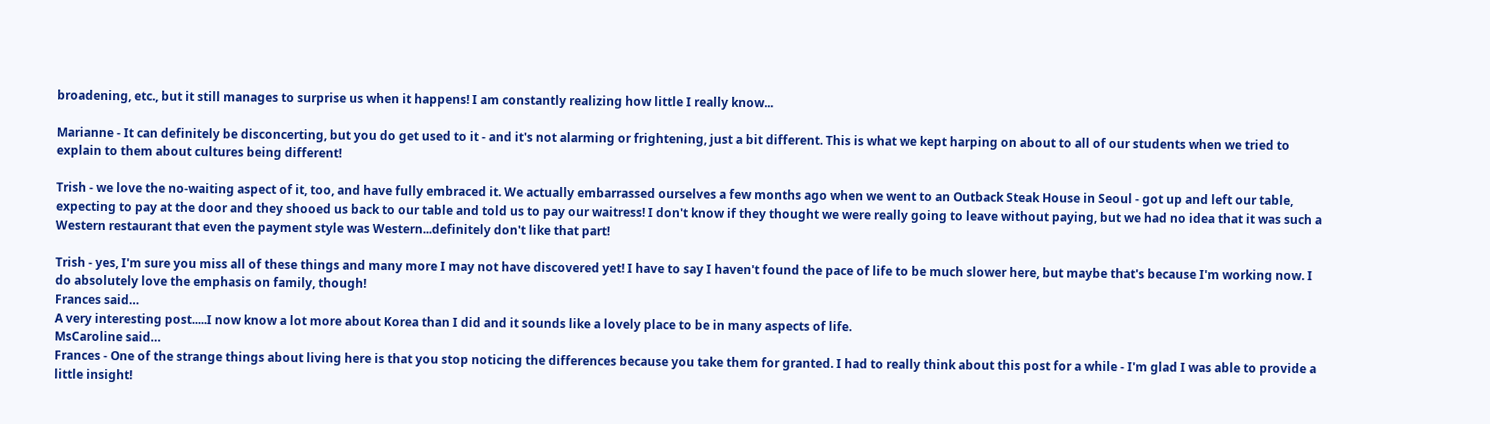broadening, etc., but it still manages to surprise us when it happens! I am constantly realizing how little I really know...

Marianne - It can definitely be disconcerting, but you do get used to it - and it's not alarming or frightening, just a bit different. This is what we kept harping on about to all of our students when we tried to explain to them about cultures being different!

Trish - we love the no-waiting aspect of it, too, and have fully embraced it. We actually embarrassed ourselves a few months ago when we went to an Outback Steak House in Seoul - got up and left our table, expecting to pay at the door and they shooed us back to our table and told us to pay our waitress! I don't know if they thought we were really going to leave without paying, but we had no idea that it was such a Western restaurant that even the payment style was Western...definitely don't like that part!

Trish - yes, I'm sure you miss all of these things and many more I may not have discovered yet! I have to say I haven't found the pace of life to be much slower here, but maybe that's because I'm working now. I do absolutely love the emphasis on family, though!
Frances said…
A very interesting post.....I now know a lot more about Korea than I did and it sounds like a lovely place to be in many aspects of life.
MsCaroline said…
Frances - One of the strange things about living here is that you stop noticing the differences because you take them for granted. I had to really think about this post for a while - I'm glad I was able to provide a little insight!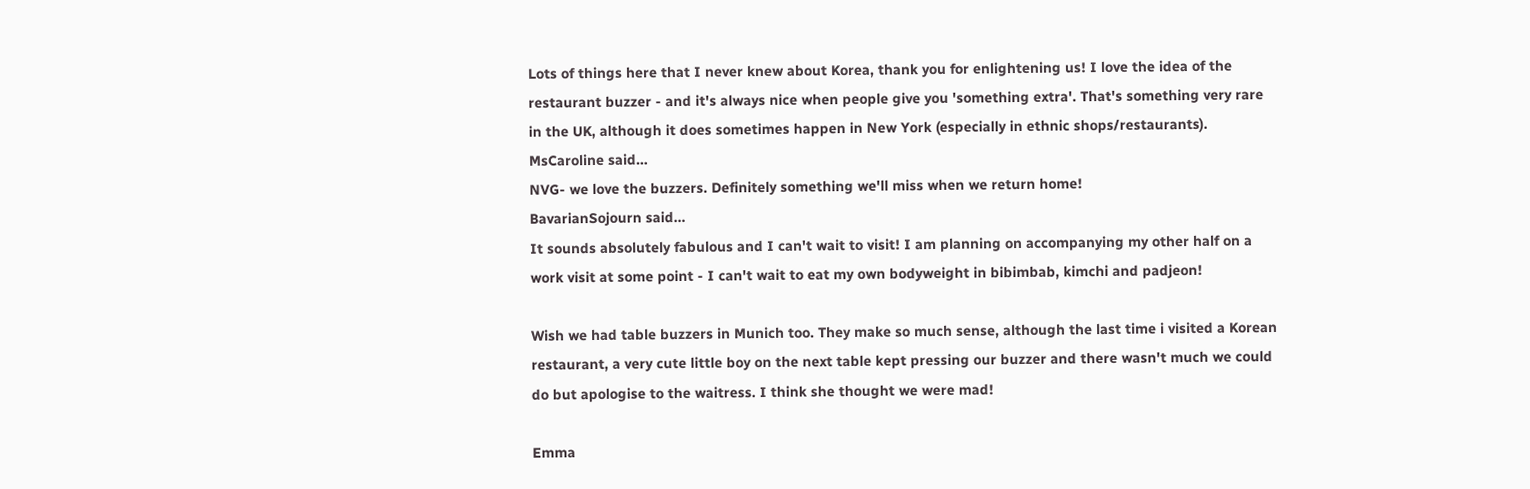Lots of things here that I never knew about Korea, thank you for enlightening us! I love the idea of the restaurant buzzer - and it's always nice when people give you 'something extra'. That's something very rare in the UK, although it does sometimes happen in New York (especially in ethnic shops/restaurants).
MsCaroline said…
NVG- we love the buzzers. Definitely something we'll miss when we return home!
BavarianSojourn said…
It sounds absolutely fabulous and I can't wait to visit! I am planning on accompanying my other half on a work visit at some point - I can't wait to eat my own bodyweight in bibimbab, kimchi and padjeon!

Wish we had table buzzers in Munich too. They make so much sense, although the last time i visited a Korean restaurant, a very cute little boy on the next table kept pressing our buzzer and there wasn't much we could do but apologise to the waitress. I think she thought we were mad!

Emma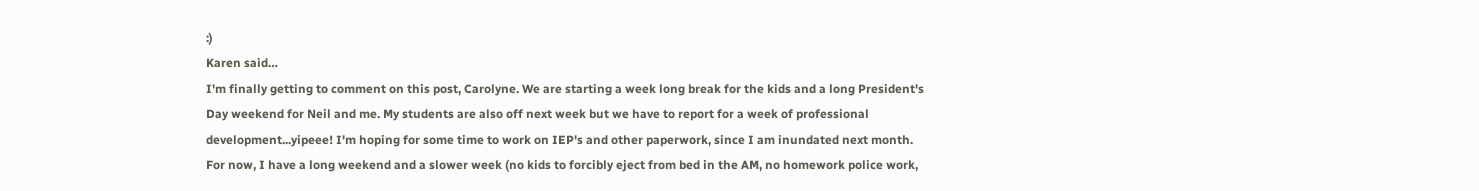:)
Karen said…
I'm finally getting to comment on this post, Carolyne. We are starting a week long break for the kids and a long President's Day weekend for Neil and me. My students are also off next week but we have to report for a week of professional development...yipeee! I'm hoping for some time to work on IEP's and other paperwork, since I am inundated next month.
For now, I have a long weekend and a slower week (no kids to forcibly eject from bed in the AM, no homework police work,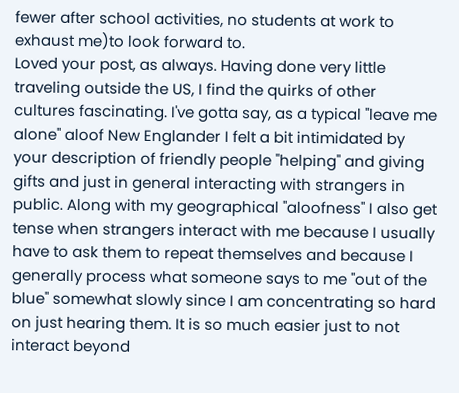fewer after school activities, no students at work to exhaust me)to look forward to.
Loved your post, as always. Having done very little traveling outside the US, I find the quirks of other cultures fascinating. I've gotta say, as a typical "leave me alone" aloof New Englander I felt a bit intimidated by your description of friendly people "helping" and giving gifts and just in general interacting with strangers in public. Along with my geographical "aloofness" I also get tense when strangers interact with me because I usually have to ask them to repeat themselves and because I generally process what someone says to me "out of the blue" somewhat slowly since I am concentrating so hard on just hearing them. It is so much easier just to not interact beyond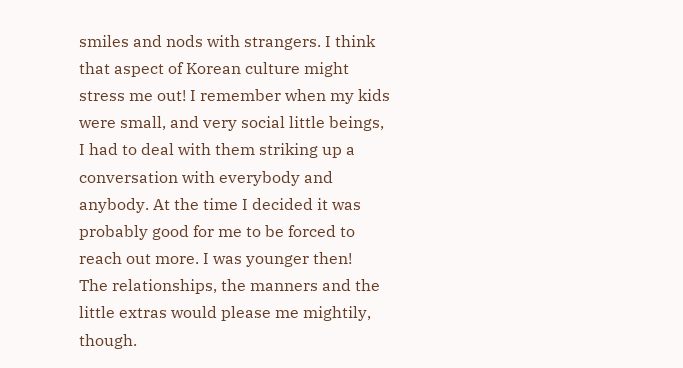smiles and nods with strangers. I think that aspect of Korean culture might stress me out! I remember when my kids were small, and very social little beings, I had to deal with them striking up a conversation with everybody and anybody. At the time I decided it was probably good for me to be forced to reach out more. I was younger then!
The relationships, the manners and the little extras would please me mightily, though.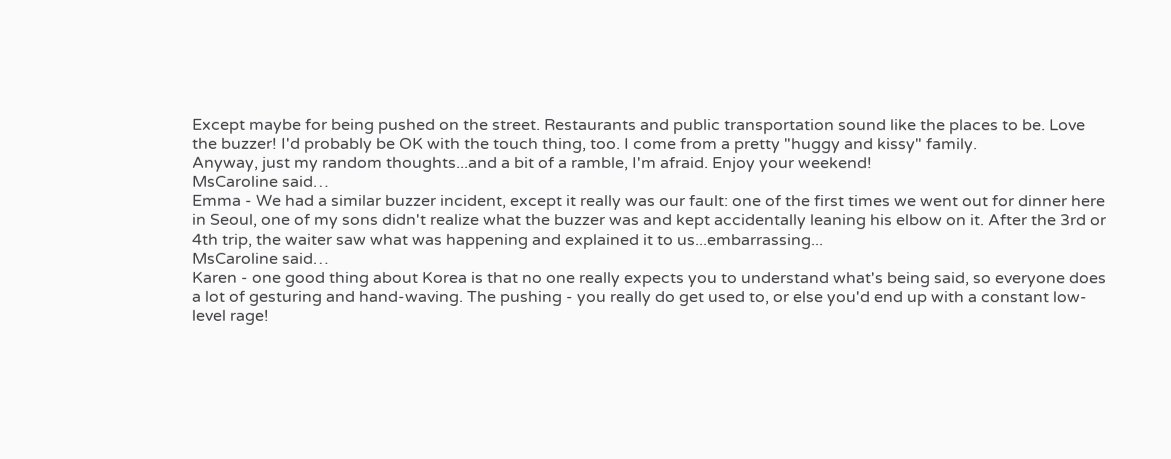Except maybe for being pushed on the street. Restaurants and public transportation sound like the places to be. Love the buzzer! I'd probably be OK with the touch thing, too. I come from a pretty "huggy and kissy" family.
Anyway, just my random thoughts...and a bit of a ramble, I'm afraid. Enjoy your weekend!
MsCaroline said…
Emma - We had a similar buzzer incident, except it really was our fault: one of the first times we went out for dinner here in Seoul, one of my sons didn't realize what the buzzer was and kept accidentally leaning his elbow on it. After the 3rd or 4th trip, the waiter saw what was happening and explained it to us...embarrassing...
MsCaroline said…
Karen - one good thing about Korea is that no one really expects you to understand what's being said, so everyone does a lot of gesturing and hand-waving. The pushing - you really do get used to, or else you'd end up with a constant low-level rage!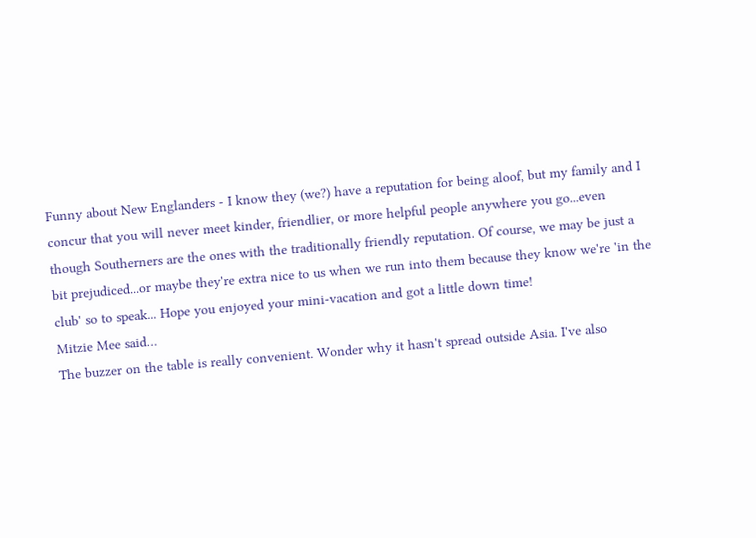Funny about New Englanders - I know they (we?) have a reputation for being aloof, but my family and I concur that you will never meet kinder, friendlier, or more helpful people anywhere you go...even though Southerners are the ones with the traditionally friendly reputation. Of course, we may be just a bit prejudiced...or maybe they're extra nice to us when we run into them because they know we're 'in the club' so to speak... Hope you enjoyed your mini-vacation and got a little down time!
Mitzie Mee said…
The buzzer on the table is really convenient. Wonder why it hasn't spread outside Asia. I've also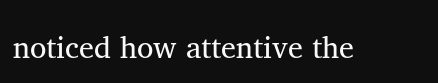noticed how attentive the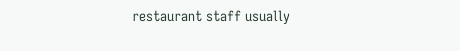restaurant staff usually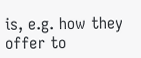is, e.g. how they offer to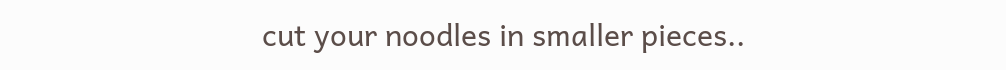cut your noodles in smaller pieces..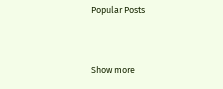Popular Posts


Show more